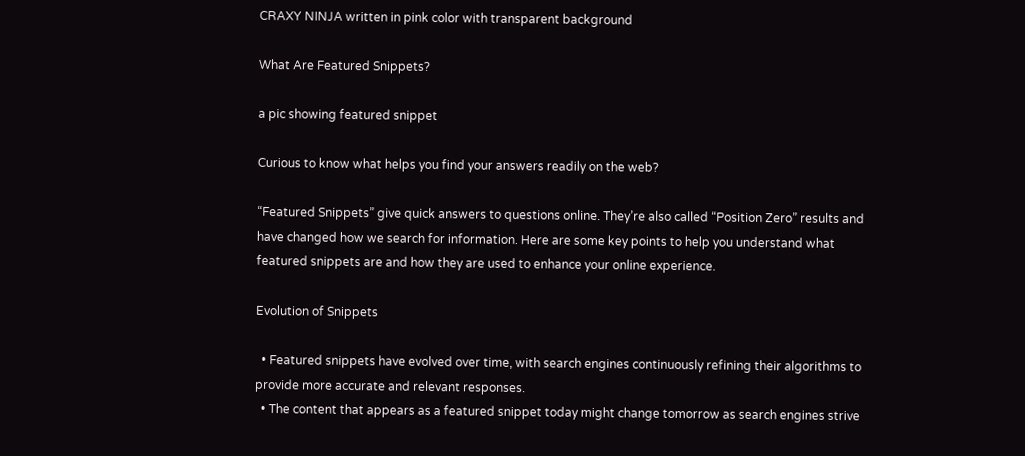CRAXY NINJA written in pink color with transparent background

What Are Featured Snippets?

a pic showing featured snippet

Curious to know what helps you find your answers readily on the web?

“Featured Snippets” give quick answers to questions online. They’re also called “Position Zero” results and have changed how we search for information. Here are some key points to help you understand what featured snippets are and how they are used to enhance your online experience.

Evolution of Snippets

  • Featured snippets have evolved over time, with search engines continuously refining their algorithms to provide more accurate and relevant responses.
  • The content that appears as a featured snippet today might change tomorrow as search engines strive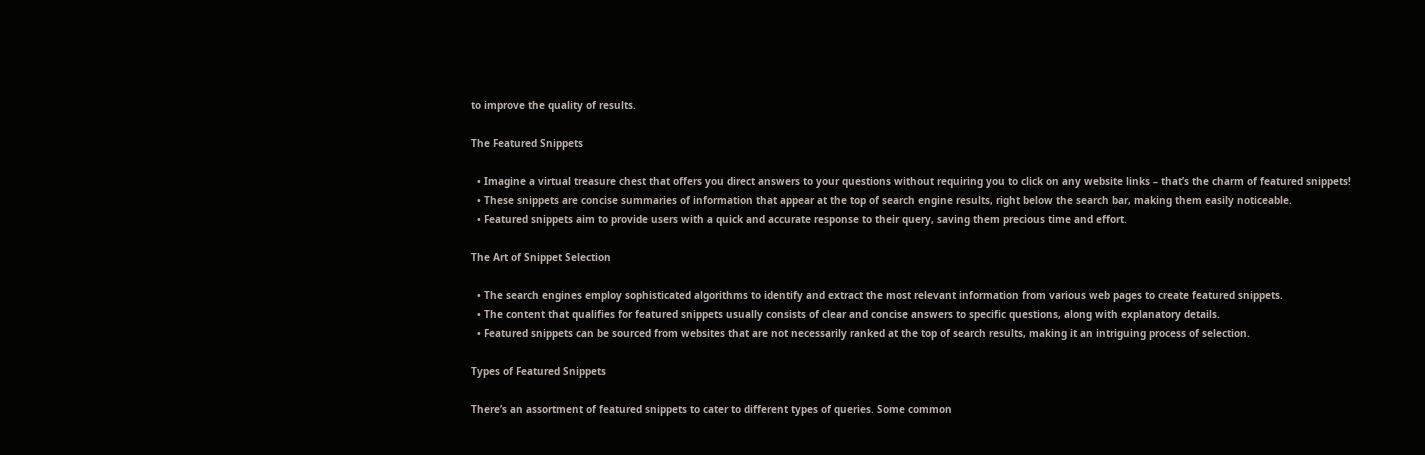to improve the quality of results.

The Featured Snippets

  • Imagine a virtual treasure chest that offers you direct answers to your questions without requiring you to click on any website links – that’s the charm of featured snippets!
  • These snippets are concise summaries of information that appear at the top of search engine results, right below the search bar, making them easily noticeable.
  • Featured snippets aim to provide users with a quick and accurate response to their query, saving them precious time and effort.

The Art of Snippet Selection

  • The search engines employ sophisticated algorithms to identify and extract the most relevant information from various web pages to create featured snippets.
  • The content that qualifies for featured snippets usually consists of clear and concise answers to specific questions, along with explanatory details.
  • Featured snippets can be sourced from websites that are not necessarily ranked at the top of search results, making it an intriguing process of selection.

Types of Featured Snippets

There’s an assortment of featured snippets to cater to different types of queries. Some common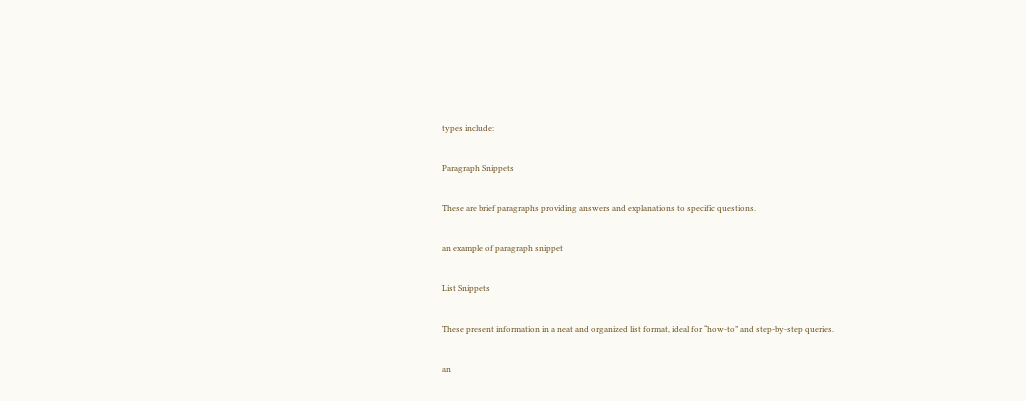types include:

Paragraph Snippets

These are brief paragraphs providing answers and explanations to specific questions.

an example of paragraph snippet

List Snippets

These present information in a neat and organized list format, ideal for “how-to” and step-by-step queries.

an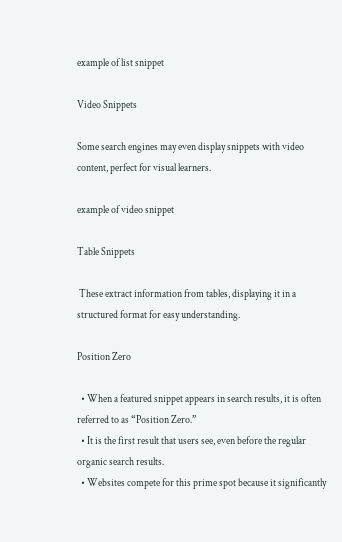example of list snippet

Video Snippets

Some search engines may even display snippets with video content, perfect for visual learners.

example of video snippet

Table Snippets

 These extract information from tables, displaying it in a structured format for easy understanding.

Position Zero

  • When a featured snippet appears in search results, it is often referred to as “Position Zero.”
  • It is the first result that users see, even before the regular organic search results.
  • Websites compete for this prime spot because it significantly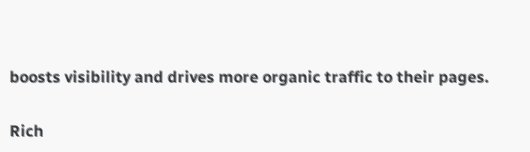boosts visibility and drives more organic traffic to their pages.

Rich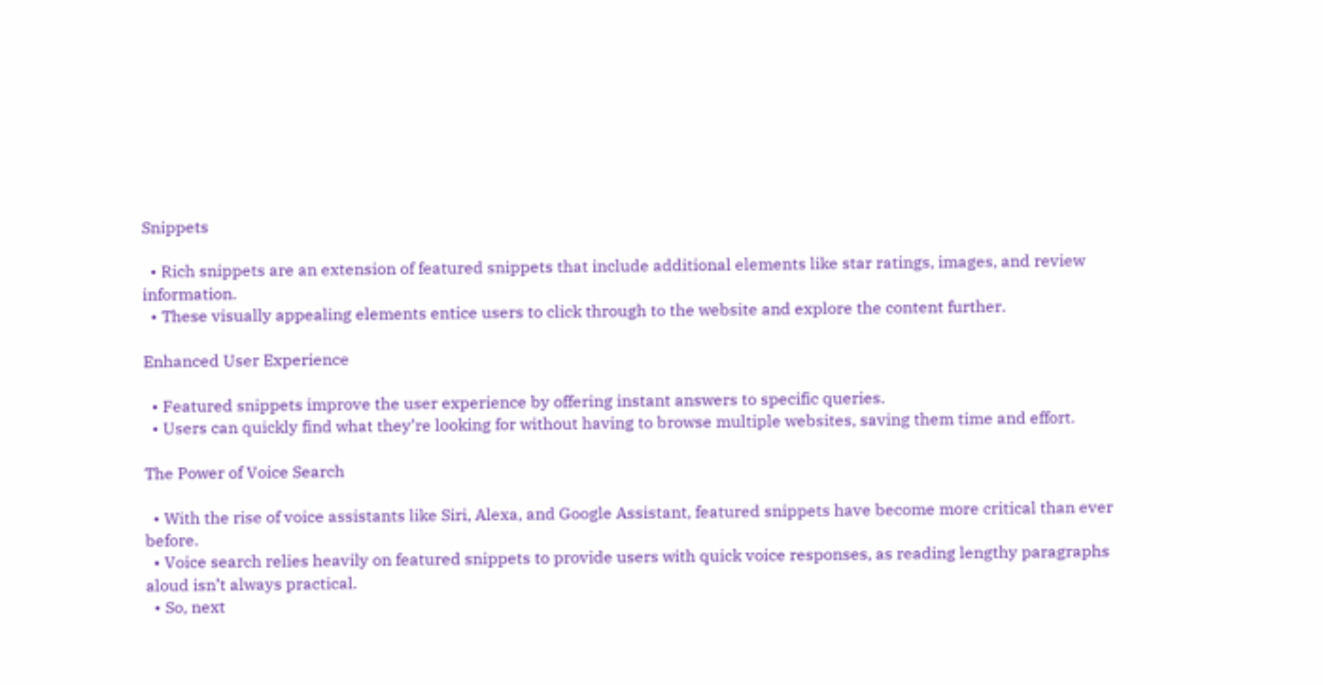Snippets

  • Rich snippets are an extension of featured snippets that include additional elements like star ratings, images, and review information.
  • These visually appealing elements entice users to click through to the website and explore the content further.

Enhanced User Experience

  • Featured snippets improve the user experience by offering instant answers to specific queries.
  • Users can quickly find what they’re looking for without having to browse multiple websites, saving them time and effort.

The Power of Voice Search

  • With the rise of voice assistants like Siri, Alexa, and Google Assistant, featured snippets have become more critical than ever before.
  • Voice search relies heavily on featured snippets to provide users with quick voice responses, as reading lengthy paragraphs aloud isn’t always practical.
  • So, next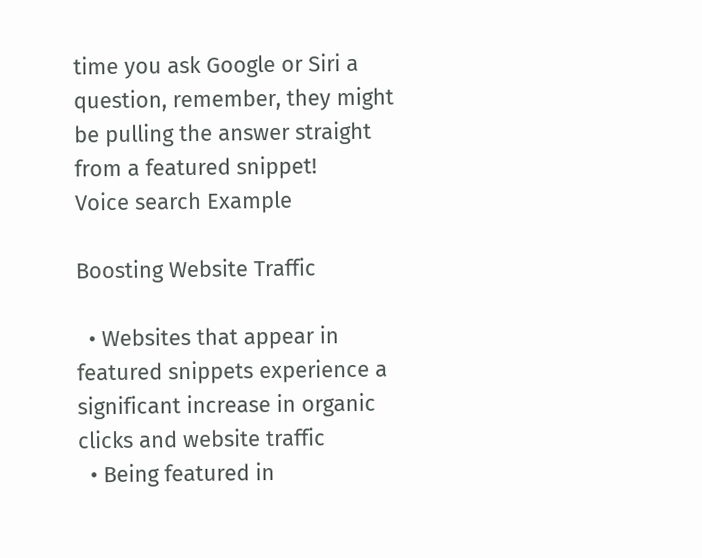time you ask Google or Siri a question, remember, they might be pulling the answer straight from a featured snippet!
Voice search Example

Boosting Website Traffic

  • Websites that appear in featured snippets experience a significant increase in organic clicks and website traffic
  • Being featured in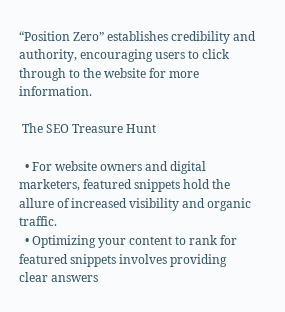“Position Zero” establishes credibility and authority, encouraging users to click through to the website for more information.

 The SEO Treasure Hunt

  • For website owners and digital marketers, featured snippets hold the allure of increased visibility and organic traffic.
  • Optimizing your content to rank for featured snippets involves providing clear answers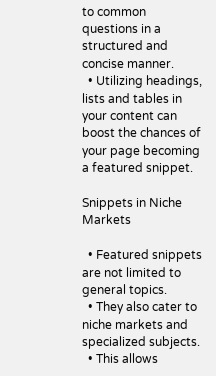to common questions in a structured and concise manner.
  • Utilizing headings, lists and tables in your content can boost the chances of your page becoming a featured snippet.

Snippets in Niche Markets

  • Featured snippets are not limited to general topics.
  • They also cater to niche markets and specialized subjects.
  • This allows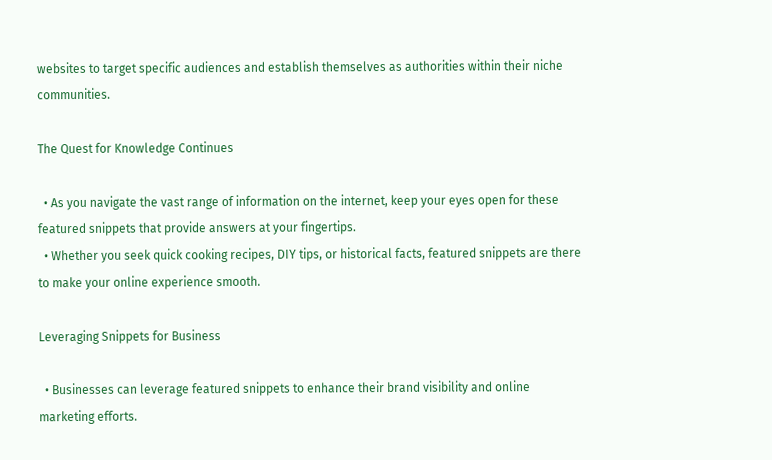websites to target specific audiences and establish themselves as authorities within their niche communities.

The Quest for Knowledge Continues

  • As you navigate the vast range of information on the internet, keep your eyes open for these featured snippets that provide answers at your fingertips.
  • Whether you seek quick cooking recipes, DIY tips, or historical facts, featured snippets are there to make your online experience smooth.

Leveraging Snippets for Business

  • Businesses can leverage featured snippets to enhance their brand visibility and online marketing efforts.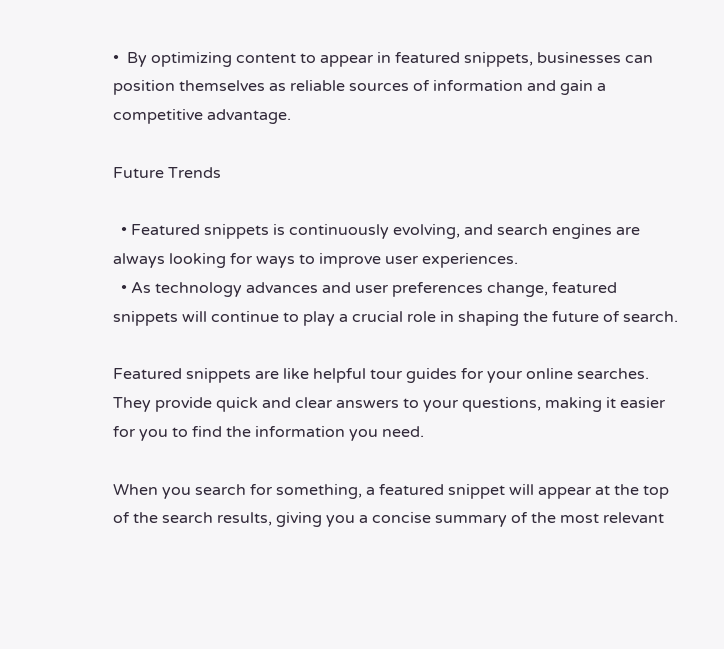•  By optimizing content to appear in featured snippets, businesses can position themselves as reliable sources of information and gain a competitive advantage.

Future Trends

  • Featured snippets is continuously evolving, and search engines are always looking for ways to improve user experiences.
  • As technology advances and user preferences change, featured snippets will continue to play a crucial role in shaping the future of search.

Featured snippets are like helpful tour guides for your online searches. They provide quick and clear answers to your questions, making it easier for you to find the information you need.

When you search for something, a featured snippet will appear at the top of the search results, giving you a concise summary of the most relevant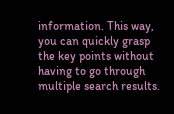information. This way, you can quickly grasp the key points without having to go through multiple search results.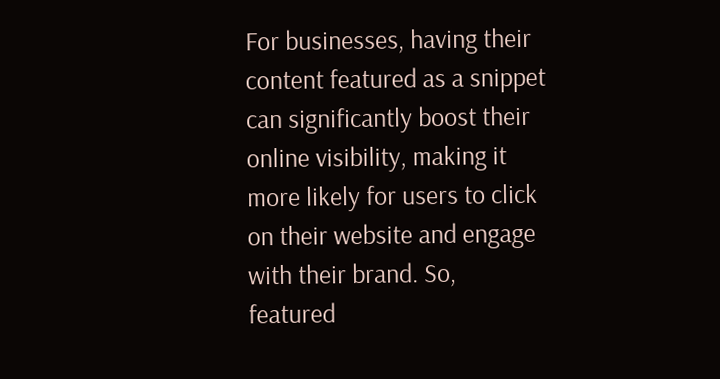For businesses, having their content featured as a snippet can significantly boost their online visibility, making it more likely for users to click on their website and engage with their brand. So, featured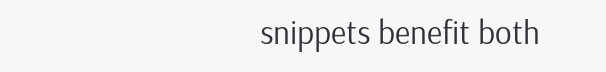snippets benefit both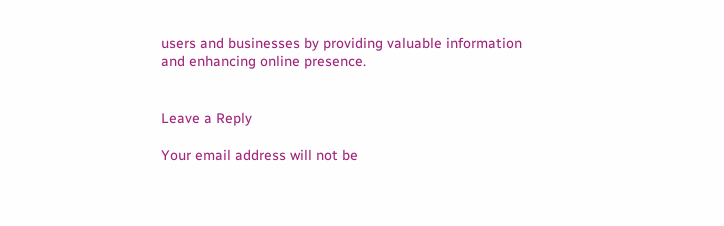users and businesses by providing valuable information and enhancing online presence.


Leave a Reply

Your email address will not be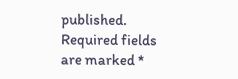published. Required fields are marked *